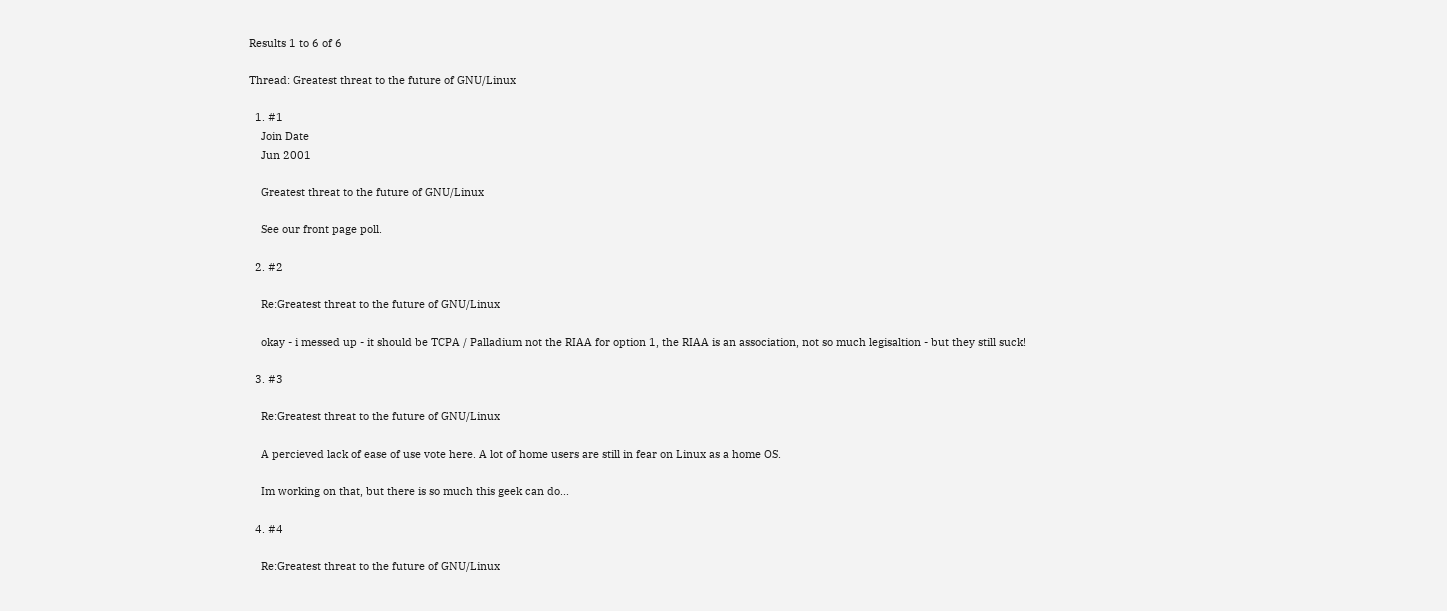Results 1 to 6 of 6

Thread: Greatest threat to the future of GNU/Linux

  1. #1
    Join Date
    Jun 2001

    Greatest threat to the future of GNU/Linux

    See our front page poll.

  2. #2

    Re:Greatest threat to the future of GNU/Linux

    okay - i messed up - it should be TCPA / Palladium not the RIAA for option 1, the RIAA is an association, not so much legisaltion - but they still suck!

  3. #3

    Re:Greatest threat to the future of GNU/Linux

    A percieved lack of ease of use vote here. A lot of home users are still in fear on Linux as a home OS.

    Im working on that, but there is so much this geek can do...

  4. #4

    Re:Greatest threat to the future of GNU/Linux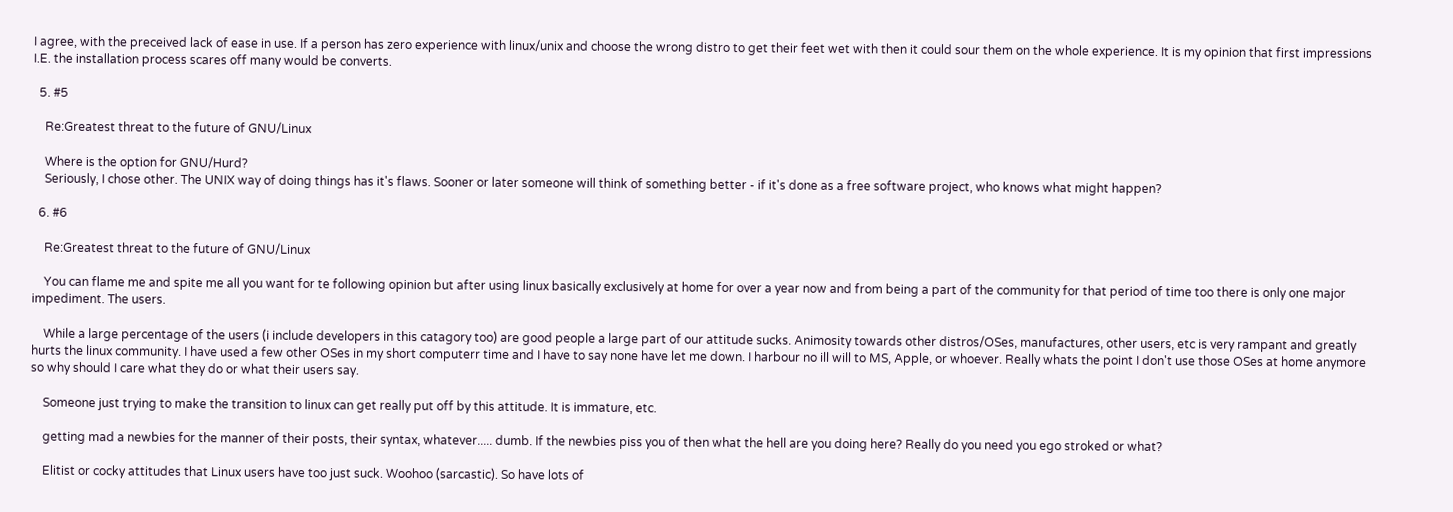I agree, with the preceived lack of ease in use. If a person has zero experience with linux/unix and choose the wrong distro to get their feet wet with then it could sour them on the whole experience. It is my opinion that first impressions I.E. the installation process scares off many would be converts.

  5. #5

    Re:Greatest threat to the future of GNU/Linux

    Where is the option for GNU/Hurd?
    Seriously, I chose other. The UNIX way of doing things has it's flaws. Sooner or later someone will think of something better - if it's done as a free software project, who knows what might happen?

  6. #6

    Re:Greatest threat to the future of GNU/Linux

    You can flame me and spite me all you want for te following opinion but after using linux basically exclusively at home for over a year now and from being a part of the community for that period of time too there is only one major impediment. The users.

    While a large percentage of the users (i include developers in this catagory too) are good people a large part of our attitude sucks. Animosity towards other distros/OSes, manufactures, other users, etc is very rampant and greatly hurts the linux community. I have used a few other OSes in my short computerr time and I have to say none have let me down. I harbour no ill will to MS, Apple, or whoever. Really whats the point I don't use those OSes at home anymore so why should I care what they do or what their users say.

    Someone just trying to make the transition to linux can get really put off by this attitude. It is immature, etc.

    getting mad a newbies for the manner of their posts, their syntax, whatever..... dumb. If the newbies piss you of then what the hell are you doing here? Really do you need you ego stroked or what?

    Elitist or cocky attitudes that Linux users have too just suck. Woohoo (sarcastic). So have lots of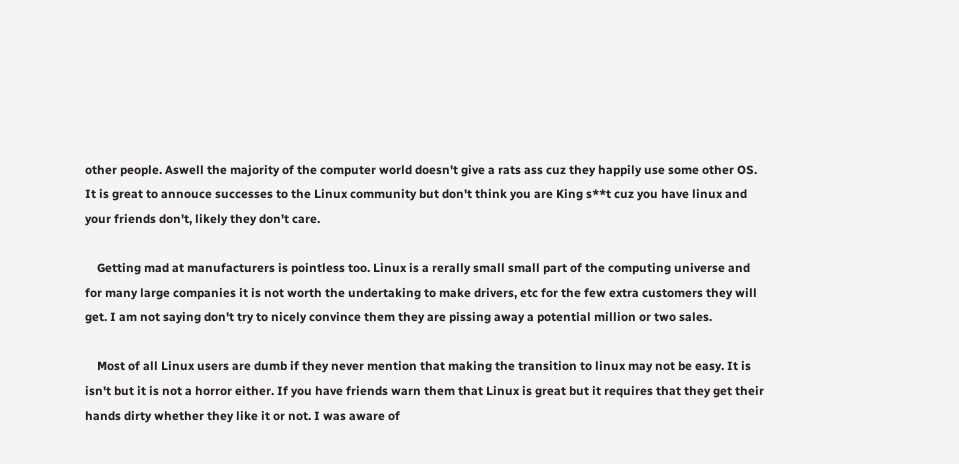other people. Aswell the majority of the computer world doesn't give a rats ass cuz they happily use some other OS. It is great to annouce successes to the Linux community but don't think you are King s**t cuz you have linux and your friends don't, likely they don't care.

    Getting mad at manufacturers is pointless too. Linux is a rerally small small part of the computing universe and for many large companies it is not worth the undertaking to make drivers, etc for the few extra customers they will get. I am not saying don't try to nicely convince them they are pissing away a potential million or two sales.

    Most of all Linux users are dumb if they never mention that making the transition to linux may not be easy. It is isn't but it is not a horror either. If you have friends warn them that Linux is great but it requires that they get their hands dirty whether they like it or not. I was aware of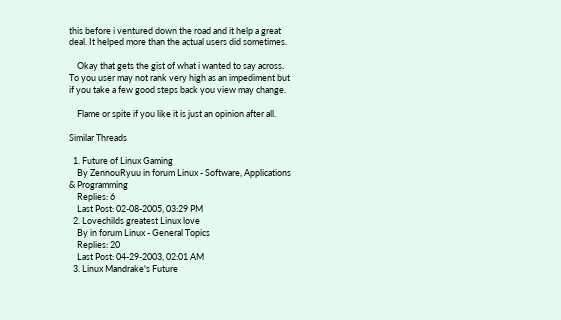this before i ventured down the road and it help a great deal. It helped more than the actual users did sometimes.

    Okay that gets the gist of what i wanted to say across. To you user may not rank very high as an impediment but if you take a few good steps back you view may change.

    Flame or spite if you like it is just an opinion after all.

Similar Threads

  1. Future of Linux Gaming
    By ZennouRyuu in forum Linux - Software, Applications & Programming
    Replies: 6
    Last Post: 02-08-2005, 03:29 PM
  2. Lovechilds greatest Linux love
    By in forum Linux - General Topics
    Replies: 20
    Last Post: 04-29-2003, 02:01 AM
  3. Linux Mandrake's Future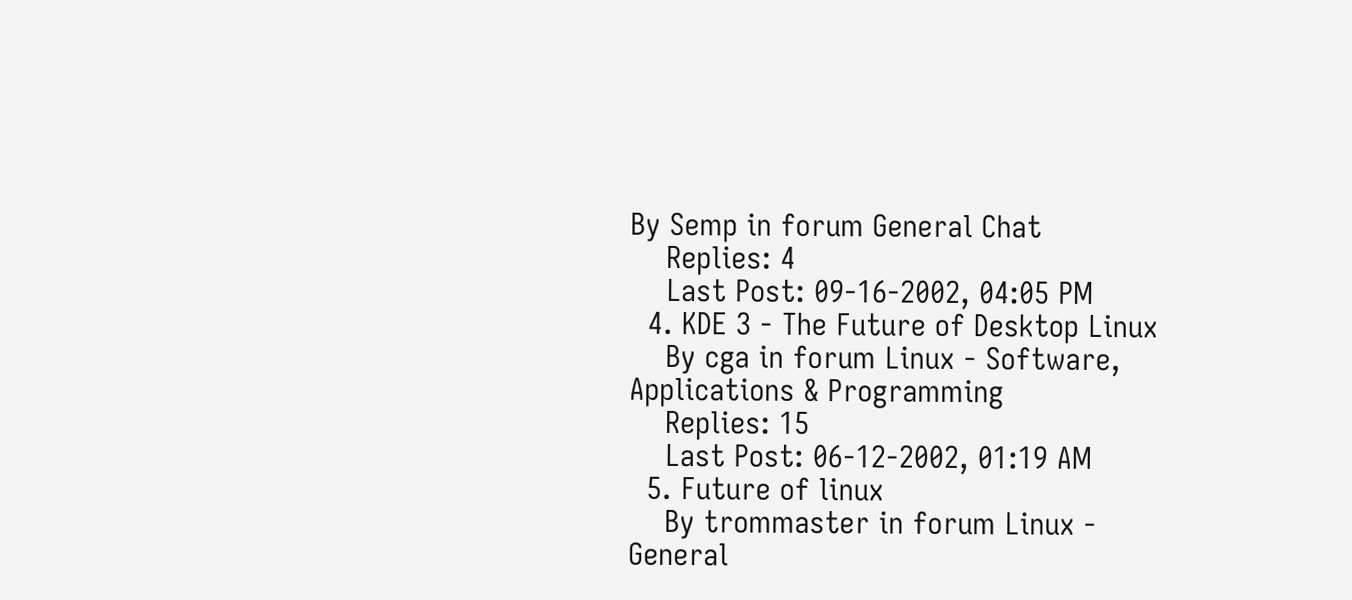By Semp in forum General Chat
    Replies: 4
    Last Post: 09-16-2002, 04:05 PM
  4. KDE 3 - The Future of Desktop Linux
    By cga in forum Linux - Software, Applications & Programming
    Replies: 15
    Last Post: 06-12-2002, 01:19 AM
  5. Future of linux
    By trommaster in forum Linux - General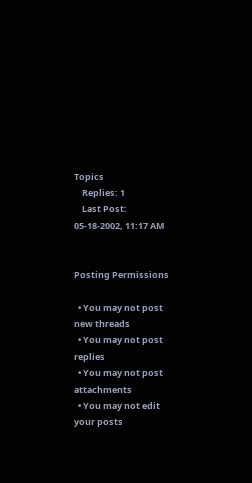Topics
    Replies: 1
    Last Post: 05-18-2002, 11:17 AM


Posting Permissions

  • You may not post new threads
  • You may not post replies
  • You may not post attachments
  • You may not edit your posts